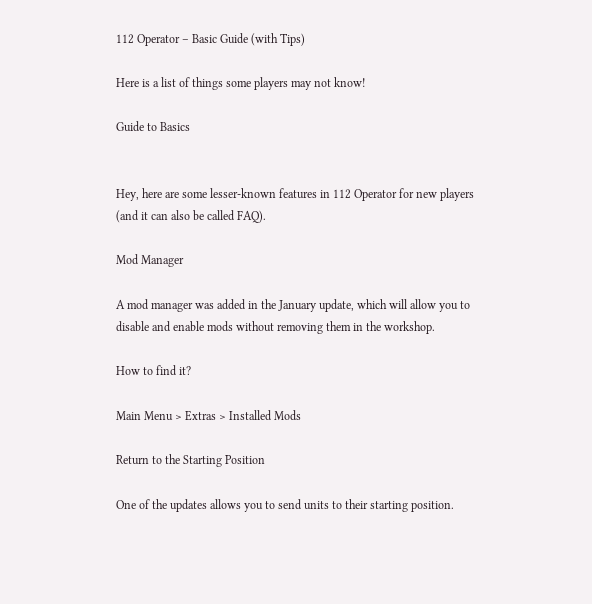112 Operator – Basic Guide (with Tips)

Here is a list of things some players may not know!

Guide to Basics


Hey, here are some lesser-known features in 112 Operator for new players (and it can also be called FAQ).

Mod Manager

A mod manager was added in the January update, which will allow you to disable and enable mods without removing them in the workshop.

How to find it?

Main Menu > Extras > Installed Mods

Return to the Starting Position

One of the updates allows you to send units to their starting position.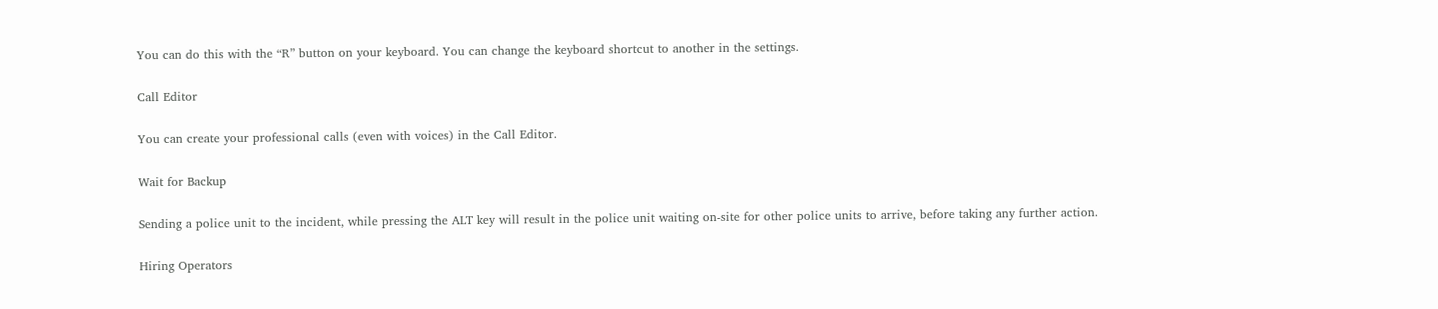You can do this with the “R” button on your keyboard. You can change the keyboard shortcut to another in the settings.

Call Editor

You can create your professional calls (even with voices) in the Call Editor.

Wait for Backup

Sending a police unit to the incident, while pressing the ALT key will result in the police unit waiting on-site for other police units to arrive, before taking any further action.

Hiring Operators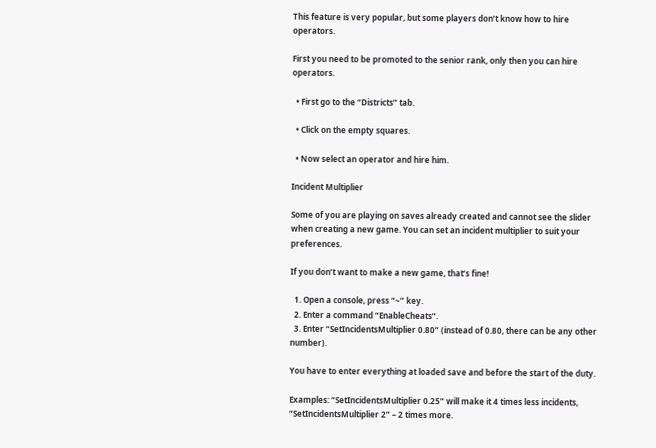This feature is very popular, but some players don’t know how to hire operators.

First you need to be promoted to the senior rank, only then you can hire operators.

  • First go to the “Districts” tab.

  • Click on the empty squares.

  • Now select an operator and hire him.

Incident Multiplier

Some of you are playing on saves already created and cannot see the slider when creating a new game. You can set an incident multiplier to suit your preferences.

If you don’t want to make a new game, that’s fine!

  1. Open a console, press “~” key.
  2. Enter a command “EnableCheats”.
  3. Enter “SetIncidentsMultiplier 0.80” (instead of 0.80, there can be any other number).

You have to enter everything at loaded save and before the start of the duty.

Examples: “SetIncidentsMultiplier 0.25” will make it 4 times less incidents, “SetIncidentsMultiplier 2” – 2 times more.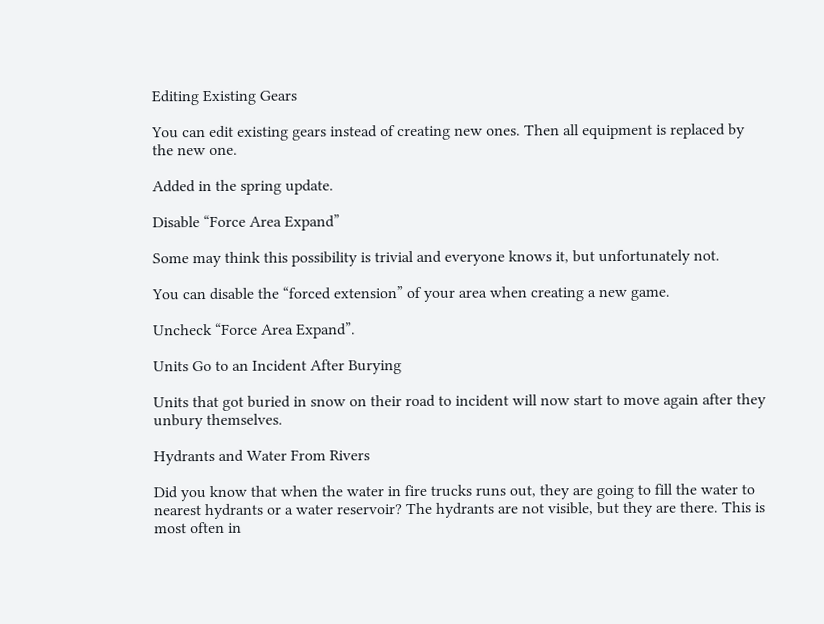Editing Existing Gears

You can edit existing gears instead of creating new ones. Then all equipment is replaced by the new one.

Added in the spring update.

Disable “Force Area Expand”

Some may think this possibility is trivial and everyone knows it, but unfortunately not.

You can disable the “forced extension” of your area when creating a new game.

Uncheck “Force Area Expand”.

Units Go to an Incident After Burying

Units that got buried in snow on their road to incident will now start to move again after they unbury themselves.

Hydrants and Water From Rivers

Did you know that when the water in fire trucks runs out, they are going to fill the water to nearest hydrants or a water reservoir? The hydrants are not visible, but they are there. This is most often in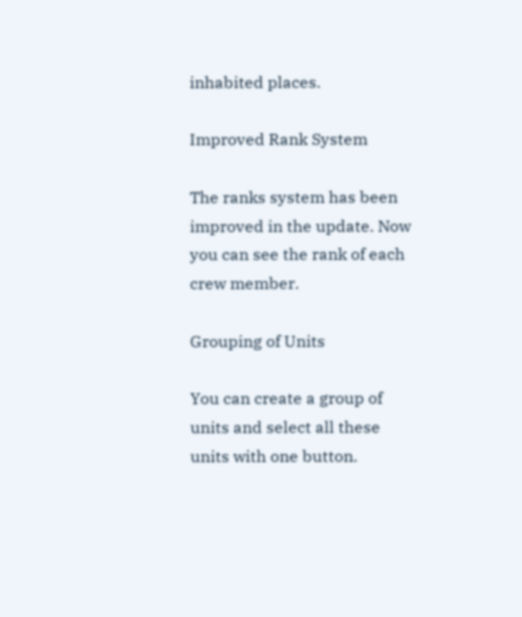inhabited places.

Improved Rank System

The ranks system has been improved in the update. Now you can see the rank of each crew member.

Grouping of Units

You can create a group of units and select all these units with one button.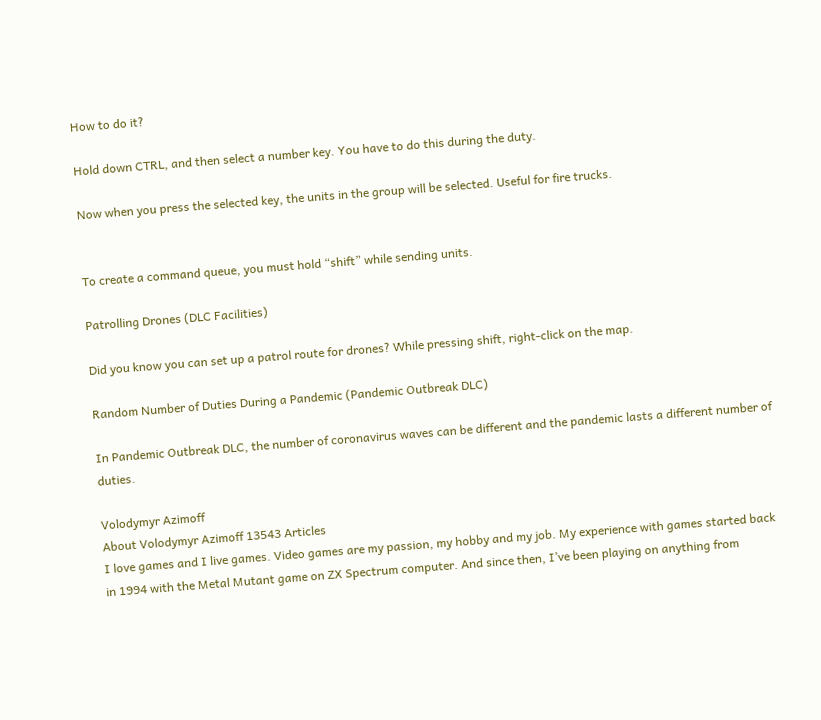How to do it?

Hold down CTRL, and then select a number key. You have to do this during the duty.

Now when you press the selected key, the units in the group will be selected. Useful for fire trucks.


To create a command queue, you must hold “shift” while sending units.

Patrolling Drones (DLC Facilities)

Did you know you can set up a patrol route for drones? While pressing shift, right-click on the map.

Random Number of Duties During a Pandemic (Pandemic Outbreak DLC)

In Pandemic Outbreak DLC, the number of coronavirus waves can be different and the pandemic lasts a different number of duties.

Volodymyr Azimoff
About Volodymyr Azimoff 13543 Articles
I love games and I live games. Video games are my passion, my hobby and my job. My experience with games started back in 1994 with the Metal Mutant game on ZX Spectrum computer. And since then, I’ve been playing on anything from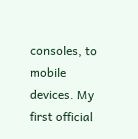consoles, to mobile devices. My first official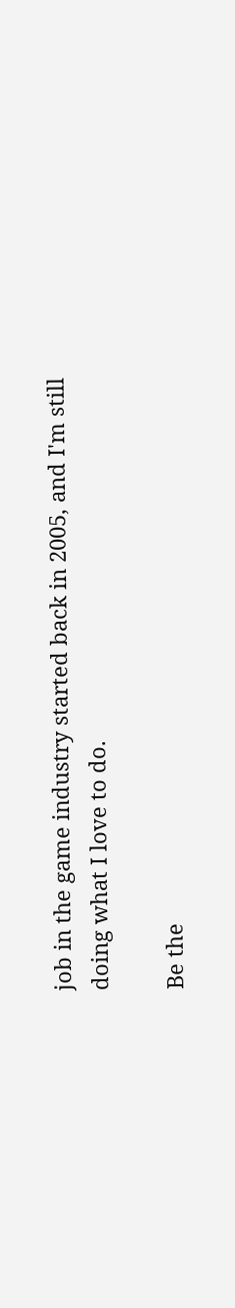job in the game industry started back in 2005, and I'm still doing what I love to do.

Be the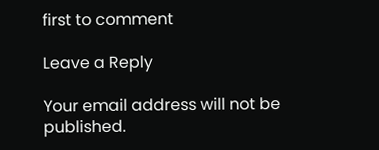first to comment

Leave a Reply

Your email address will not be published.